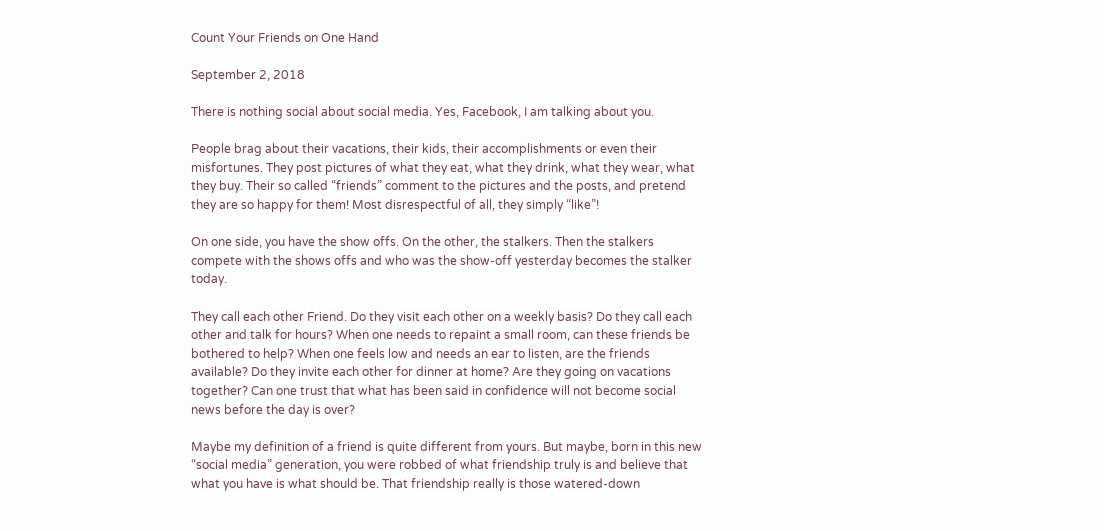Count Your Friends on One Hand

September 2, 2018

There is nothing social about social media. Yes, Facebook, I am talking about you.

People brag about their vacations, their kids, their accomplishments or even their misfortunes. They post pictures of what they eat, what they drink, what they wear, what they buy. Their so called “friends” comment to the pictures and the posts, and pretend they are so happy for them! Most disrespectful of all, they simply “like”!

On one side, you have the show offs. On the other, the stalkers. Then the stalkers compete with the shows offs and who was the show-off yesterday becomes the stalker today.

They call each other Friend. Do they visit each other on a weekly basis? Do they call each other and talk for hours? When one needs to repaint a small room, can these friends be bothered to help? When one feels low and needs an ear to listen, are the friends available? Do they invite each other for dinner at home? Are they going on vacations together? Can one trust that what has been said in confidence will not become social news before the day is over?

Maybe my definition of a friend is quite different from yours. But maybe, born in this new “social media” generation, you were robbed of what friendship truly is and believe that what you have is what should be. That friendship really is those watered-down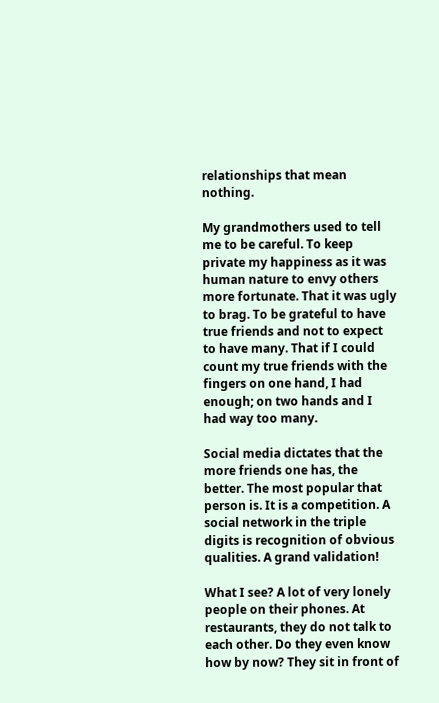relationships that mean nothing.

My grandmothers used to tell me to be careful. To keep private my happiness as it was human nature to envy others more fortunate. That it was ugly to brag. To be grateful to have true friends and not to expect to have many. That if I could count my true friends with the fingers on one hand, I had enough; on two hands and I had way too many.

Social media dictates that the more friends one has, the better. The most popular that person is. It is a competition. A social network in the triple digits is recognition of obvious qualities. A grand validation!

What I see? A lot of very lonely people on their phones. At restaurants, they do not talk to each other. Do they even know how by now? They sit in front of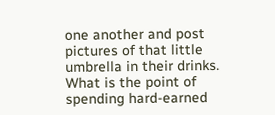one another and post pictures of that little umbrella in their drinks. What is the point of spending hard-earned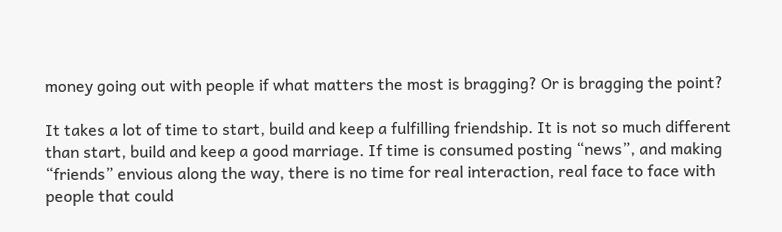money going out with people if what matters the most is bragging? Or is bragging the point?

It takes a lot of time to start, build and keep a fulfilling friendship. It is not so much different than start, build and keep a good marriage. If time is consumed posting “news”, and making “friends” envious along the way, there is no time for real interaction, real face to face with people that could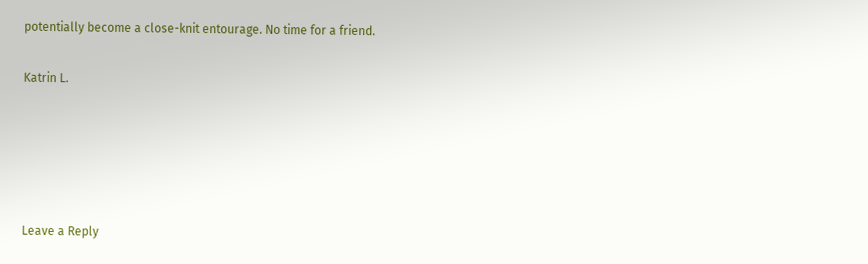potentially become a close-knit entourage. No time for a friend.

Katrin L.





Leave a Reply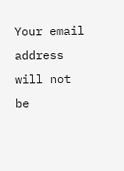Your email address will not be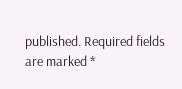published. Required fields are marked *